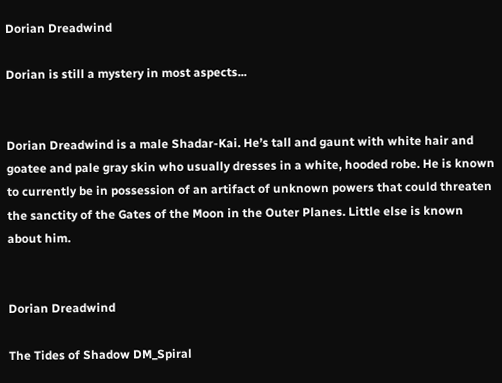Dorian Dreadwind

Dorian is still a mystery in most aspects...


Dorian Dreadwind is a male Shadar-Kai. He’s tall and gaunt with white hair and goatee and pale gray skin who usually dresses in a white, hooded robe. He is known to currently be in possession of an artifact of unknown powers that could threaten the sanctity of the Gates of the Moon in the Outer Planes. Little else is known about him.


Dorian Dreadwind

The Tides of Shadow DM_Spiral